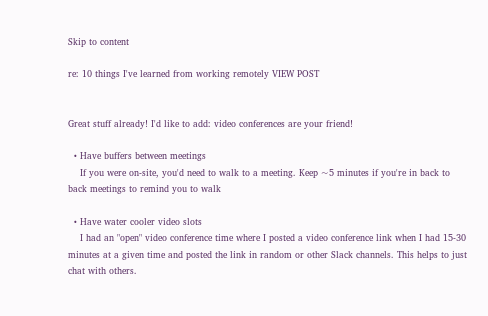Skip to content

re: 10 things I've learned from working remotely VIEW POST


Great stuff already! I'd like to add: video conferences are your friend!

  • Have buffers between meetings
    If you were on-site, you'd need to walk to a meeting. Keep ~5 minutes if you're in back to back meetings to remind you to walk

  • Have water cooler video slots
    I had an "open" video conference time where I posted a video conference link when I had 15-30 minutes at a given time and posted the link in random or other Slack channels. This helps to just chat with others.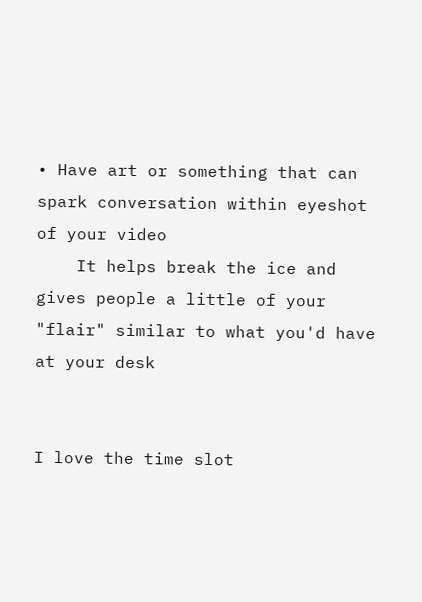• Have art or something that can spark conversation within eyeshot of your video
    It helps break the ice and gives people a little of your "flair" similar to what you'd have at your desk


I love the time slot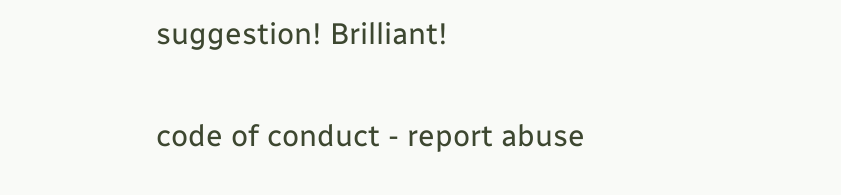suggestion! Brilliant!

code of conduct - report abuse